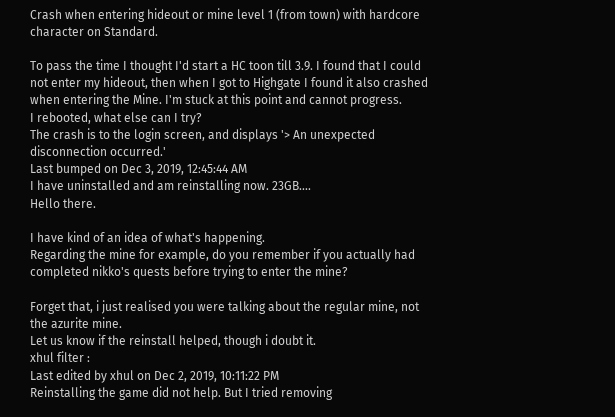Crash when entering hideout or mine level 1 (from town) with hardcore character on Standard.

To pass the time I thought I'd start a HC toon till 3.9. I found that I could not enter my hideout, then when I got to Highgate I found it also crashed when entering the Mine. I'm stuck at this point and cannot progress.
I rebooted, what else can I try?
The crash is to the login screen, and displays '> An unexpected disconnection occurred.'
Last bumped on Dec 3, 2019, 12:45:44 AM
I have uninstalled and am reinstalling now. 23GB....
Hello there.

I have kind of an idea of what's happening.
Regarding the mine for example, do you remember if you actually had completed nikko's quests before trying to enter the mine?

Forget that, i just realised you were talking about the regular mine, not the azurite mine.
Let us know if the reinstall helped, though i doubt it.
xhul filter :
Last edited by xhul on Dec 2, 2019, 10:11:22 PM
Reinstalling the game did not help. But I tried removing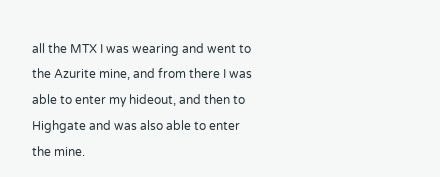all the MTX I was wearing and went to the Azurite mine, and from there I was able to enter my hideout, and then to Highgate and was also able to enter the mine.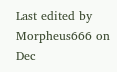Last edited by Morpheus666 on Dec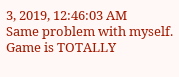3, 2019, 12:46:03 AM
Same problem with myself. Game is TOTALLY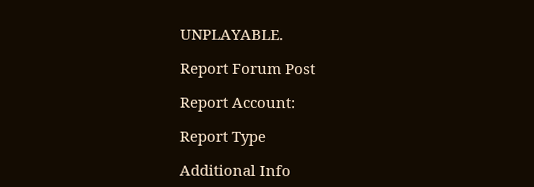UNPLAYABLE.

Report Forum Post

Report Account:

Report Type

Additional Info